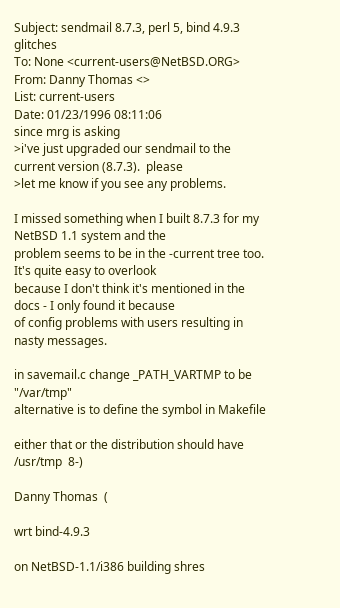Subject: sendmail 8.7.3, perl 5, bind 4.9.3 glitches
To: None <current-users@NetBSD.ORG>
From: Danny Thomas <>
List: current-users
Date: 01/23/1996 08:11:06
since mrg is asking
>i've just upgraded our sendmail to the current version (8.7.3).  please
>let me know if you see any problems.

I missed something when I built 8.7.3 for my NetBSD 1.1 system and the
problem seems to be in the -current tree too. It's quite easy to overlook
because I don't think it's mentioned in the docs - I only found it because
of config problems with users resulting in nasty messages.

in savemail.c change _PATH_VARTMP to be "/var/tmp"
alternative is to define the symbol in Makefile

either that or the distribution should have /usr/tmp  8-)

Danny Thomas  (

wrt bind-4.9.3

on NetBSD-1.1/i386 building shres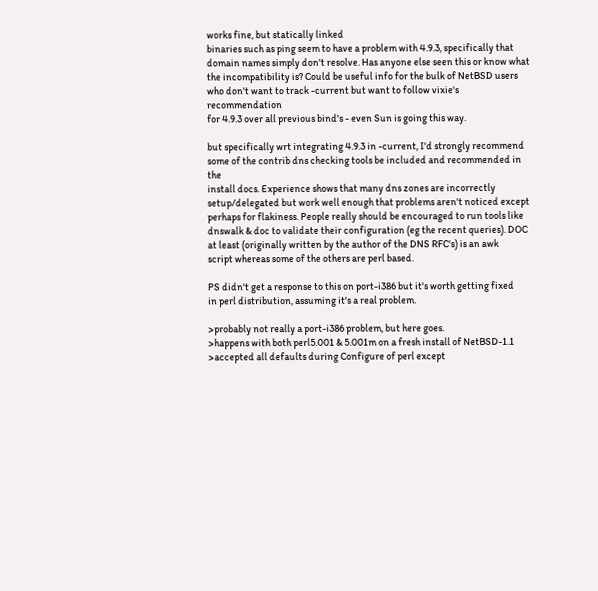works fine, but statically linked
binaries such as ping seem to have a problem with 4.9.3, specifically that
domain names simply don't resolve. Has anyone else seen this or know what
the incompatibility is? Could be useful info for the bulk of NetBSD users
who don't want to track -current but want to follow vixie's recommendation
for 4.9.3 over all previous bind's - even Sun is going this way.

but specifically wrt integrating 4.9.3 in -current, I'd strongly recommend
some of the contrib dns checking tools be included and recommended in the
install docs. Experience shows that many dns zones are incorrectly
setup/delegated but work well enough that problems aren't noticed except
perhaps for flakiness. People really should be encouraged to run tools like
dnswalk & doc to validate their configuration (eg the recent queries). DOC
at least (originally written by the author of the DNS RFC's) is an awk
script whereas some of the others are perl based.

PS didn't get a response to this on port-i386 but it's worth getting fixed
in perl distribution, assuming it's a real problem.

>probably not really a port-i386 problem, but here goes.
>happens with both perl5.001 & 5.001m on a fresh install of NetBSD-1.1
>accepted all defaults during Configure of perl except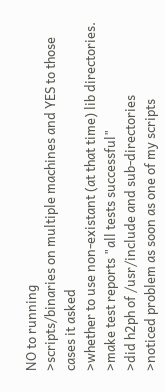NO to running
>scripts/binaries on multiple machines and YES to those cases it asked
>whether to use non-existant (at that time) lib directories.
>make test reports "all tests successful"
>did h2ph of /usr/include and sub-directories
>noticed problem as soon as one of my scripts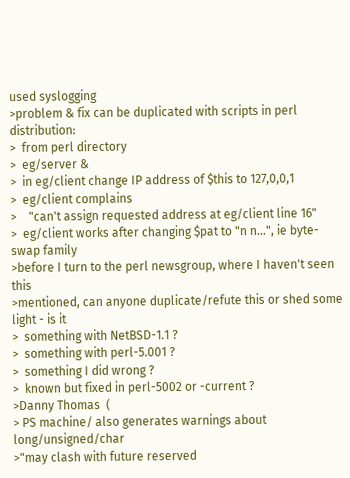used syslogging
>problem & fix can be duplicated with scripts in perl distribution:
>  from perl directory
>  eg/server &
>  in eg/client change IP address of $this to 127,0,0,1
>  eg/client complains
>    "can't assign requested address at eg/client line 16"
>  eg/client works after changing $pat to "n n...", ie byte-swap family
>before I turn to the perl newsgroup, where I haven't seen this
>mentioned, can anyone duplicate/refute this or shed some light - is it
>  something with NetBSD-1.1 ?
>  something with perl-5.001 ?
>  something I did wrong ?
>  known but fixed in perl-5002 or -current ?
>Danny Thomas  (
> PS machine/ also generates warnings about long/unsigned/char
>"may clash with future reserved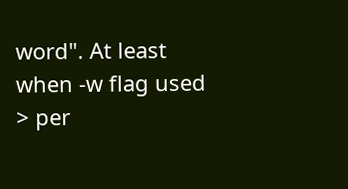word". At least when -w flag used
> per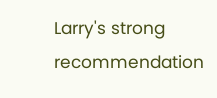Larry's strong recommendation